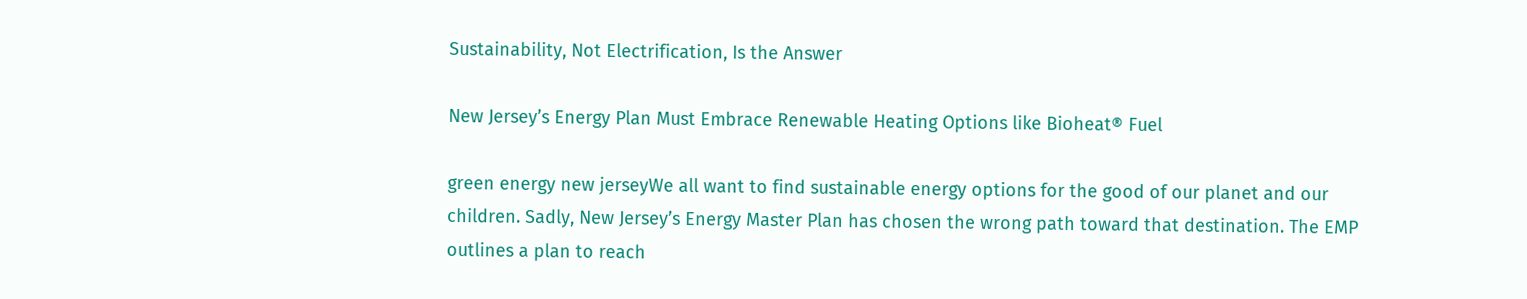Sustainability, Not Electrification, Is the Answer

New Jersey’s Energy Plan Must Embrace Renewable Heating Options like Bioheat® Fuel

green energy new jerseyWe all want to find sustainable energy options for the good of our planet and our children. Sadly, New Jersey’s Energy Master Plan has chosen the wrong path toward that destination. The EMP outlines a plan to reach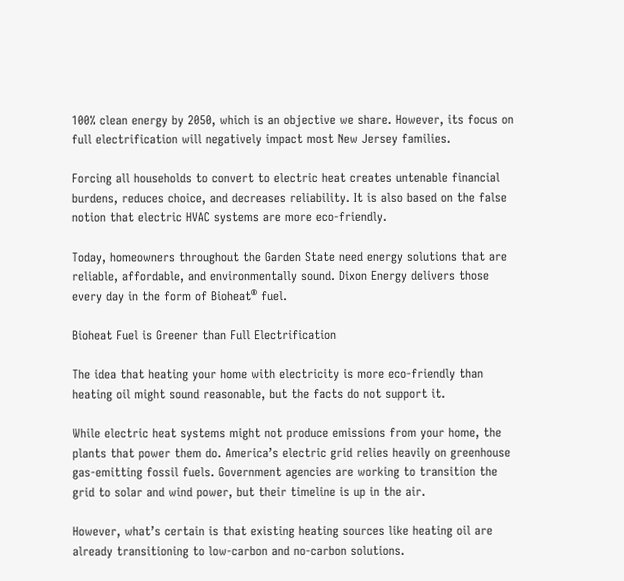100% clean energy by 2050, which is an objective we share. However, its focus on full electrification will negatively impact most New Jersey families.

Forcing all households to convert to electric heat creates untenable financial burdens, reduces choice, and decreases reliability. It is also based on the false notion that electric HVAC systems are more eco-friendly.

Today, homeowners throughout the Garden State need energy solutions that are reliable, affordable, and environmentally sound. Dixon Energy delivers those every day in the form of Bioheat® fuel.

Bioheat Fuel is Greener than Full Electrification

The idea that heating your home with electricity is more eco-friendly than heating oil might sound reasonable, but the facts do not support it.

While electric heat systems might not produce emissions from your home, the plants that power them do. America’s electric grid relies heavily on greenhouse gas-emitting fossil fuels. Government agencies are working to transition the grid to solar and wind power, but their timeline is up in the air.

However, what’s certain is that existing heating sources like heating oil are already transitioning to low-carbon and no-carbon solutions.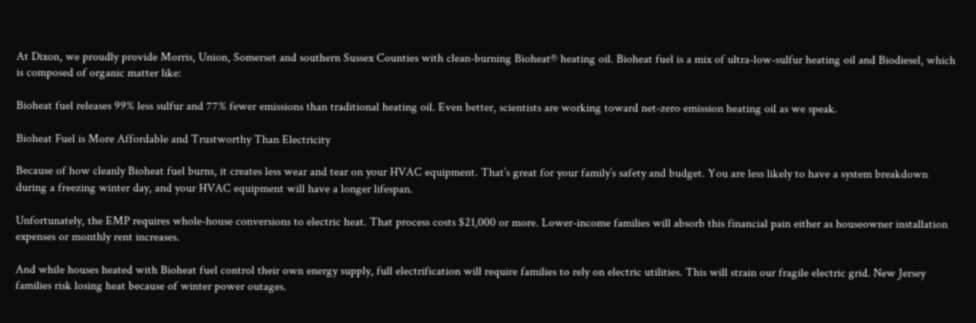At Dixon, we proudly provide Morris, Union, Somerset and southern Sussex Counties with clean-burning Bioheat® heating oil. Bioheat fuel is a mix of ultra-low-sulfur heating oil and Biodiesel, which is composed of organic matter like:

Bioheat fuel releases 99% less sulfur and 77% fewer emissions than traditional heating oil. Even better, scientists are working toward net-zero emission heating oil as we speak.

Bioheat Fuel is More Affordable and Trustworthy Than Electricity

Because of how cleanly Bioheat fuel burns, it creates less wear and tear on your HVAC equipment. That’s great for your family’s safety and budget. You are less likely to have a system breakdown during a freezing winter day, and your HVAC equipment will have a longer lifespan.

Unfortunately, the EMP requires whole-house conversions to electric heat. That process costs $21,000 or more. Lower-income families will absorb this financial pain either as houseowner installation expenses or monthly rent increases.

And while houses heated with Bioheat fuel control their own energy supply, full electrification will require families to rely on electric utilities. This will strain our fragile electric grid. New Jersey families risk losing heat because of winter power outages.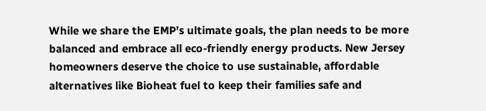While we share the EMP’s ultimate goals, the plan needs to be more balanced and embrace all eco-friendly energy products. New Jersey homeowners deserve the choice to use sustainable, affordable alternatives like Bioheat fuel to keep their families safe and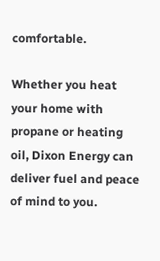comfortable.

Whether you heat your home with propane or heating oil, Dixon Energy can deliver fuel and peace of mind to you.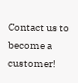Contact us to become a customer!